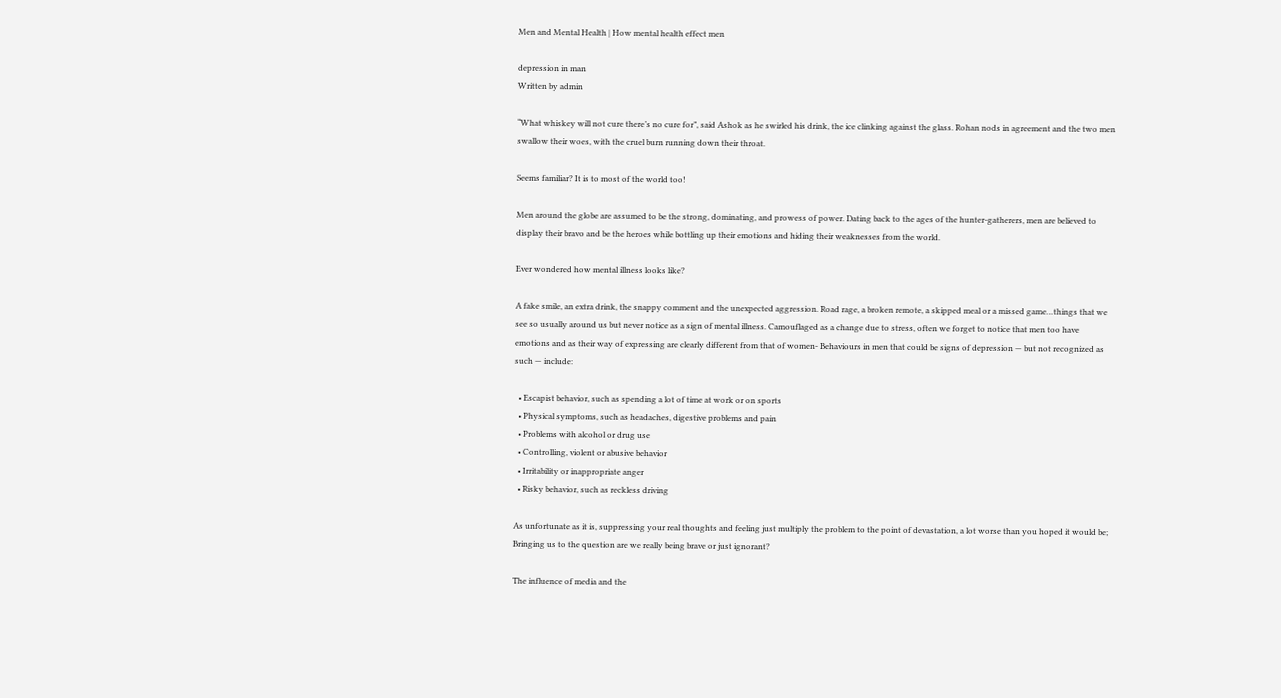Men and Mental Health | How mental health effect men

depression in man
Written by admin

“What whiskey will not cure there’s no cure for”, said Ashok as he swirled his drink, the ice clinking against the glass. Rohan nods in agreement and the two men swallow their woes, with the cruel burn running down their throat.

Seems familiar? It is to most of the world too!

Men around the globe are assumed to be the strong, dominating, and prowess of power. Dating back to the ages of the hunter-gatherers, men are believed to display their bravo and be the heroes while bottling up their emotions and hiding their weaknesses from the world.

Ever wondered how mental illness looks like?

A fake smile, an extra drink, the snappy comment and the unexpected aggression. Road rage, a broken remote, a skipped meal or a missed game…things that we see so usually around us but never notice as a sign of mental illness. Camouflaged as a change due to stress, often we forget to notice that men too have emotions and as their way of expressing are clearly different from that of women- Behaviours in men that could be signs of depression — but not recognized as such — include:

  • Escapist behavior, such as spending a lot of time at work or on sports
  • Physical symptoms, such as headaches, digestive problems and pain
  • Problems with alcohol or drug use
  • Controlling, violent or abusive behavior
  • Irritability or inappropriate anger
  • Risky behavior, such as reckless driving

As unfortunate as it is, suppressing your real thoughts and feeling just multiply the problem to the point of devastation, a lot worse than you hoped it would be; Bringing us to the question are we really being brave or just ignorant?

The influence of media and the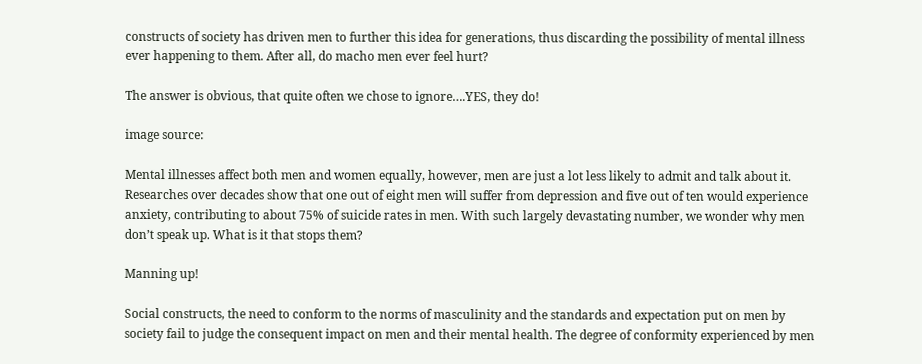constructs of society has driven men to further this idea for generations, thus discarding the possibility of mental illness ever happening to them. After all, do macho men ever feel hurt?

The answer is obvious, that quite often we chose to ignore….YES, they do!

image source:

Mental illnesses affect both men and women equally, however, men are just a lot less likely to admit and talk about it. Researches over decades show that one out of eight men will suffer from depression and five out of ten would experience anxiety, contributing to about 75% of suicide rates in men. With such largely devastating number, we wonder why men don’t speak up. What is it that stops them?

Manning up!

Social constructs, the need to conform to the norms of masculinity and the standards and expectation put on men by society fail to judge the consequent impact on men and their mental health. The degree of conformity experienced by men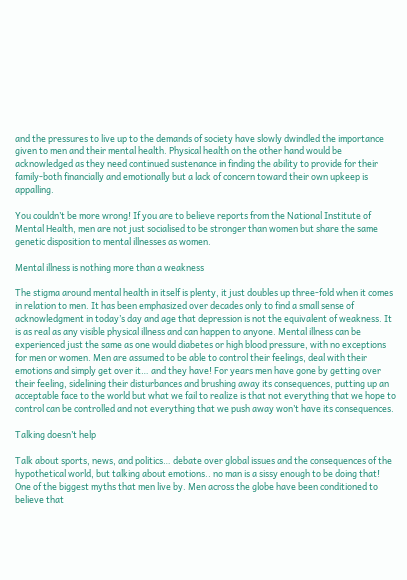and the pressures to live up to the demands of society have slowly dwindled the importance given to men and their mental health. Physical health on the other hand would be acknowledged as they need continued sustenance in finding the ability to provide for their family-both financially and emotionally but a lack of concern toward their own upkeep is appalling.

You couldn’t be more wrong! If you are to believe reports from the National Institute of Mental Health, men are not just socialised to be stronger than women but share the same genetic disposition to mental illnesses as women.

Mental illness is nothing more than a weakness

The stigma around mental health in itself is plenty, it just doubles up three-fold when it comes in relation to men. It has been emphasized over decades only to find a small sense of acknowledgment in today’s day and age that depression is not the equivalent of weakness. It is as real as any visible physical illness and can happen to anyone. Mental illness can be experienced just the same as one would diabetes or high blood pressure, with no exceptions for men or women. Men are assumed to be able to control their feelings, deal with their emotions and simply get over it… and they have! For years men have gone by getting over their feeling, sidelining their disturbances and brushing away its consequences, putting up an acceptable face to the world but what we fail to realize is that not everything that we hope to control can be controlled and not everything that we push away won’t have its consequences.

Talking doesn’t help

Talk about sports, news, and politics… debate over global issues and the consequences of the hypothetical world, but talking about emotions.. no man is a sissy enough to be doing that! One of the biggest myths that men live by. Men across the globe have been conditioned to believe that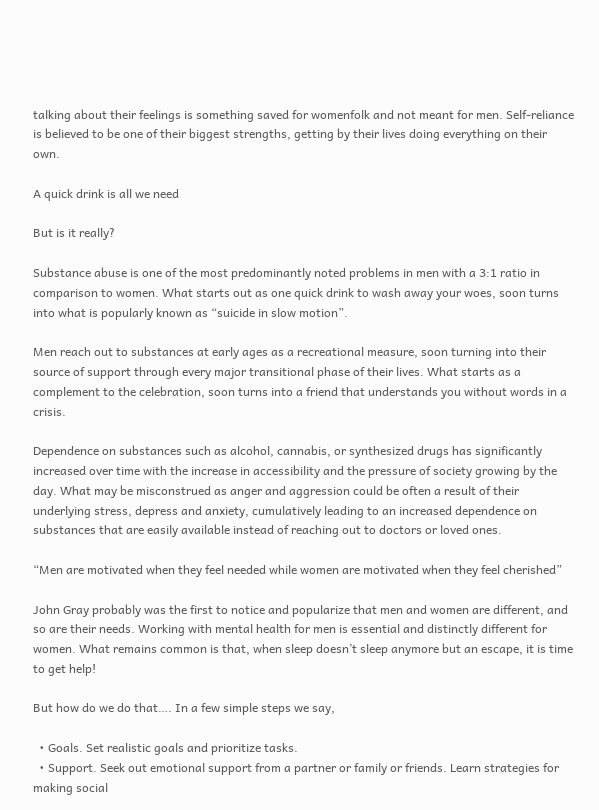talking about their feelings is something saved for womenfolk and not meant for men. Self-reliance is believed to be one of their biggest strengths, getting by their lives doing everything on their own.

A quick drink is all we need

But is it really?

Substance abuse is one of the most predominantly noted problems in men with a 3:1 ratio in comparison to women. What starts out as one quick drink to wash away your woes, soon turns into what is popularly known as “suicide in slow motion”.

Men reach out to substances at early ages as a recreational measure, soon turning into their source of support through every major transitional phase of their lives. What starts as a complement to the celebration, soon turns into a friend that understands you without words in a crisis.

Dependence on substances such as alcohol, cannabis, or synthesized drugs has significantly increased over time with the increase in accessibility and the pressure of society growing by the day. What may be misconstrued as anger and aggression could be often a result of their underlying stress, depress and anxiety, cumulatively leading to an increased dependence on substances that are easily available instead of reaching out to doctors or loved ones.

“Men are motivated when they feel needed while women are motivated when they feel cherished”

John Gray probably was the first to notice and popularize that men and women are different, and so are their needs. Working with mental health for men is essential and distinctly different for women. What remains common is that, when sleep doesn’t sleep anymore but an escape, it is time to get help!

But how do we do that…. In a few simple steps we say,

  • Goals. Set realistic goals and prioritize tasks.
  • Support. Seek out emotional support from a partner or family or friends. Learn strategies for making social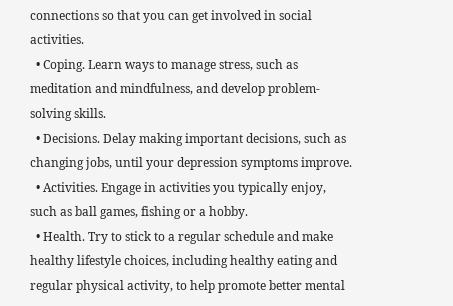connections so that you can get involved in social activities.
  • Coping. Learn ways to manage stress, such as meditation and mindfulness, and develop problem-solving skills.
  • Decisions. Delay making important decisions, such as changing jobs, until your depression symptoms improve.
  • Activities. Engage in activities you typically enjoy, such as ball games, fishing or a hobby.
  • Health. Try to stick to a regular schedule and make healthy lifestyle choices, including healthy eating and regular physical activity, to help promote better mental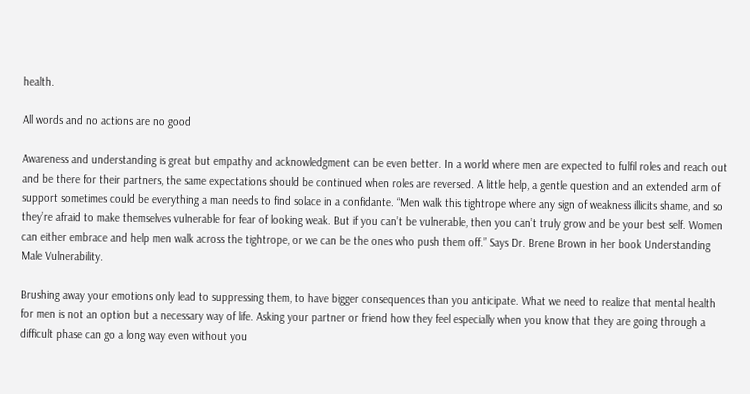health.

All words and no actions are no good

Awareness and understanding is great but empathy and acknowledgment can be even better. In a world where men are expected to fulfil roles and reach out and be there for their partners, the same expectations should be continued when roles are reversed. A little help, a gentle question and an extended arm of support sometimes could be everything a man needs to find solace in a confidante. “Men walk this tightrope where any sign of weakness illicits shame, and so they’re afraid to make themselves vulnerable for fear of looking weak. But if you can’t be vulnerable, then you can’t truly grow and be your best self. Women can either embrace and help men walk across the tightrope, or we can be the ones who push them off.” Says Dr. Brene Brown in her book Understanding Male Vulnerability.

Brushing away your emotions only lead to suppressing them, to have bigger consequences than you anticipate. What we need to realize that mental health for men is not an option but a necessary way of life. Asking your partner or friend how they feel especially when you know that they are going through a difficult phase can go a long way even without you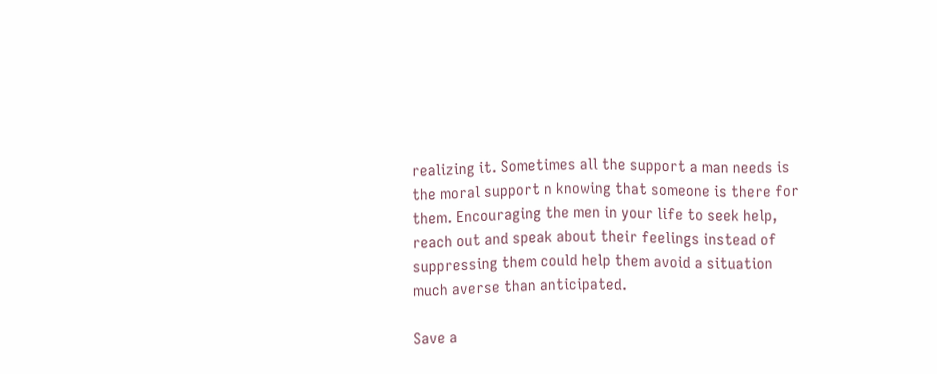realizing it. Sometimes all the support a man needs is the moral support n knowing that someone is there for them. Encouraging the men in your life to seek help, reach out and speak about their feelings instead of suppressing them could help them avoid a situation much averse than anticipated.

Save a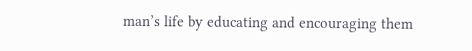man’s life by educating and encouraging them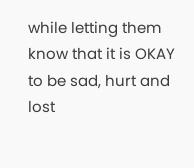while letting them know that it is OKAY to be sad, hurt and lost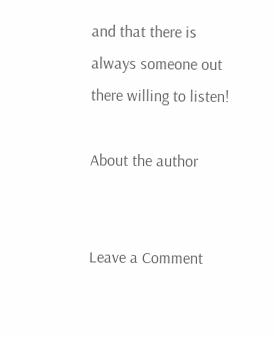and that there is always someone out there willing to listen!

About the author


Leave a Comment